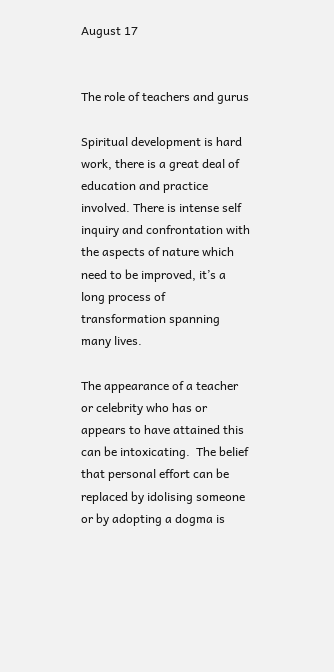August 17


The role of teachers and gurus

Spiritual development is hard work, there is a great deal of education and practice involved. There is intense self inquiry and confrontation with the aspects of nature which need to be improved, it’s a long process of transformation spanning many lives.

The appearance of a teacher or celebrity who has or appears to have attained this can be intoxicating.  The belief that personal effort can be replaced by idolising someone or by adopting a dogma is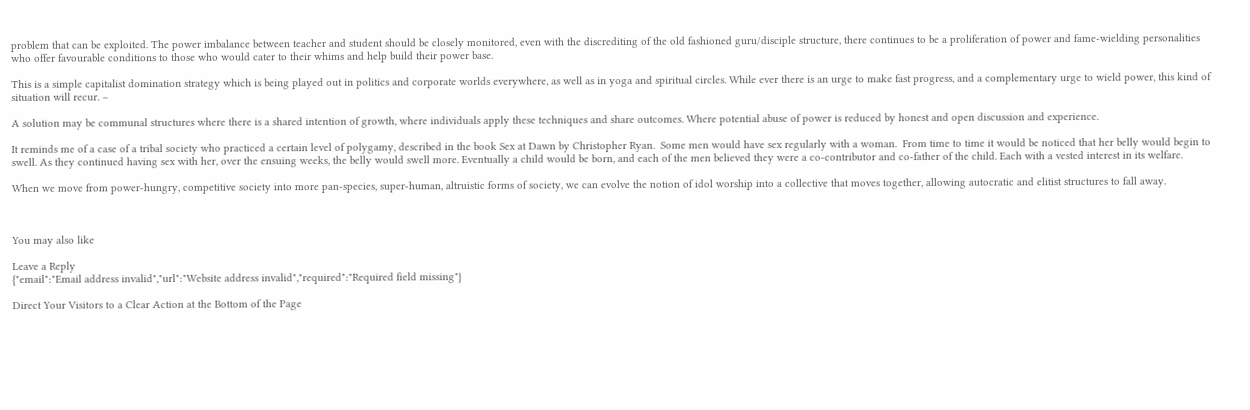problem that can be exploited. The power imbalance between teacher and student should be closely monitored, even with the discrediting of the old fashioned guru/disciple structure, there continues to be a proliferation of power and fame-wielding personalities who offer favourable conditions to those who would cater to their whims and help build their power base.

This is a simple capitalist domination strategy which is being played out in politics and corporate worlds everywhere, as well as in yoga and spiritual circles. While ever there is an urge to make fast progress, and a complementary urge to wield power, this kind of situation will recur. –

A solution may be communal structures where there is a shared intention of growth, where individuals apply these techniques and share outcomes. Where potential abuse of power is reduced by honest and open discussion and experience.

It reminds me of a case of a tribal society who practiced a certain level of polygamy, described in the book Sex at Dawn by Christopher Ryan.  Some men would have sex regularly with a woman.  From time to time it would be noticed that her belly would begin to swell. As they continued having sex with her, over the ensuing weeks, the belly would swell more. Eventually a child would be born, and each of the men believed they were a co-contributor and co-father of the child. Each with a vested interest in its welfare.

When we move from power-hungry, competitive society into more pan-species, super-human, altruistic forms of society, we can evolve the notion of idol worship into a collective that moves together, allowing autocratic and elitist structures to fall away.



You may also like

Leave a Reply
{"email":"Email address invalid","url":"Website address invalid","required":"Required field missing"}

Direct Your Visitors to a Clear Action at the Bottom of the Page